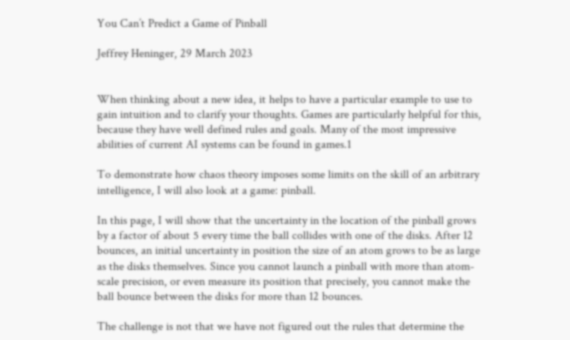You Can’t Predict a Game of Pinball

Jeffrey Heninger, 29 March 2023


When thinking about a new idea, it helps to have a particular example to use to gain intuition and to clarify your thoughts. Games are particularly helpful for this, because they have well defined rules and goals. Many of the most impressive abilities of current AI systems can be found in games.1

To demonstrate how chaos theory imposes some limits on the skill of an arbitrary intelligence, I will also look at a game: pinball.

In this page, I will show that the uncertainty in the location of the pinball grows by a factor of about 5 every time the ball collides with one of the disks. After 12 bounces, an initial uncertainty in position the size of an atom grows to be as large as the disks themselves. Since you cannot launch a pinball with more than atom-scale precision, or even measure its position that precisely, you cannot make the ball bounce between the disks for more than 12 bounces.

The challenge is not that we have not figured out the rules that determine the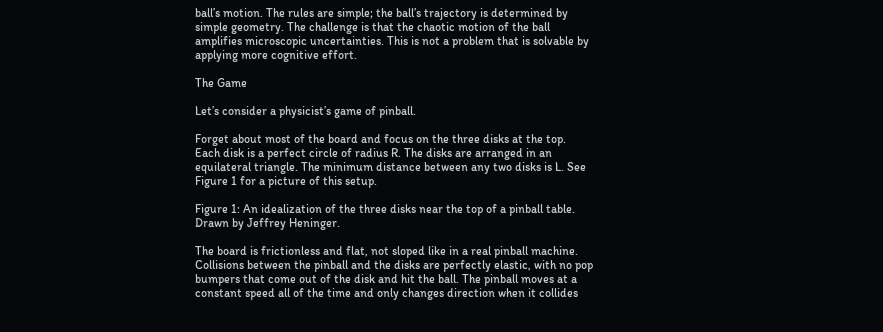ball’s motion. The rules are simple; the ball’s trajectory is determined by simple geometry. The challenge is that the chaotic motion of the ball amplifies microscopic uncertainties. This is not a problem that is solvable by applying more cognitive effort.

The Game

Let’s consider a physicist’s game of pinball.

Forget about most of the board and focus on the three disks at the top. Each disk is a perfect circle of radius R. The disks are arranged in an equilateral triangle. The minimum distance between any two disks is L. See Figure 1 for a picture of this setup.

Figure 1: An idealization of the three disks near the top of a pinball table. Drawn by Jeffrey Heninger.

The board is frictionless and flat, not sloped like in a real pinball machine. Collisions between the pinball and the disks are perfectly elastic, with no pop bumpers that come out of the disk and hit the ball. The pinball moves at a constant speed all of the time and only changes direction when it collides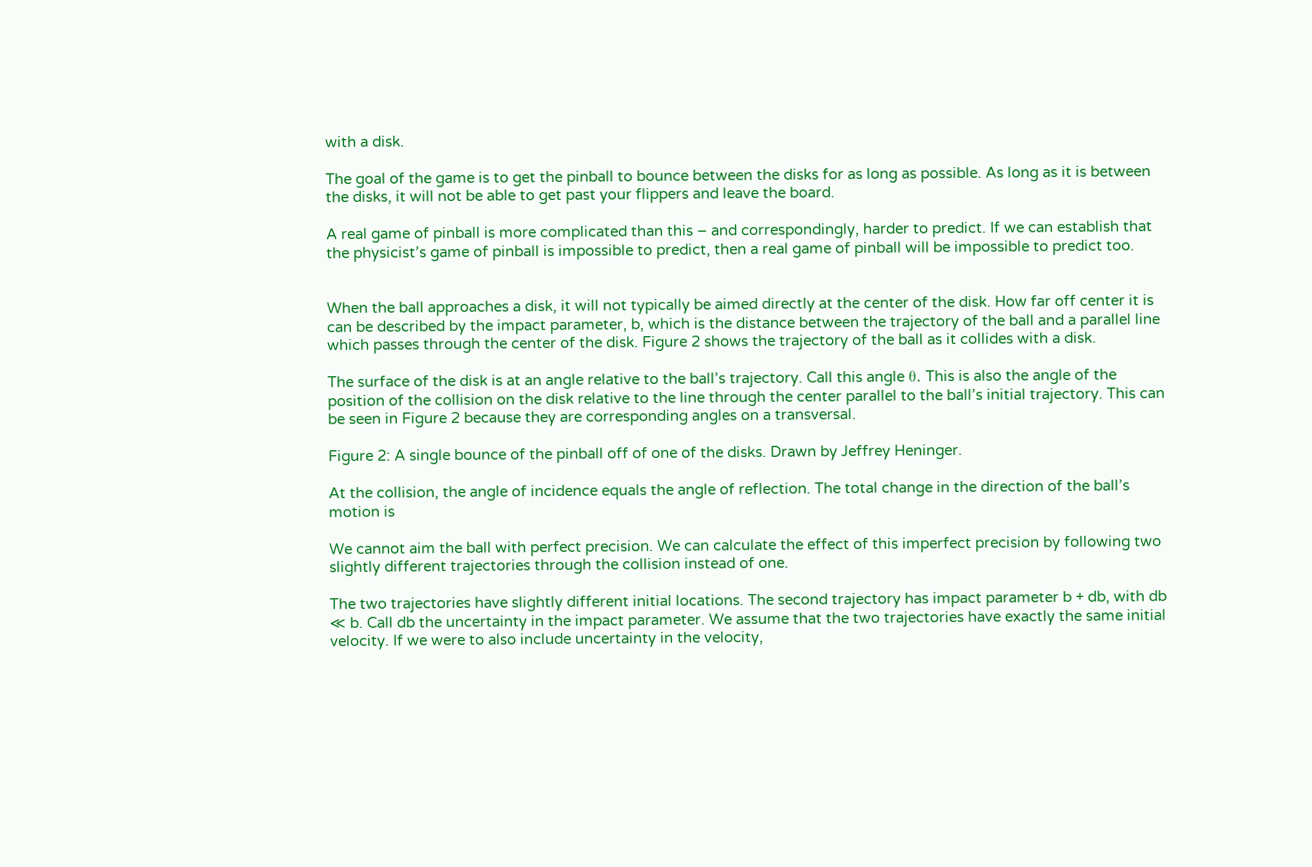with a disk.

The goal of the game is to get the pinball to bounce between the disks for as long as possible. As long as it is between the disks, it will not be able to get past your flippers and leave the board.

A real game of pinball is more complicated than this – and correspondingly, harder to predict. If we can establish that the physicist’s game of pinball is impossible to predict, then a real game of pinball will be impossible to predict too.


When the ball approaches a disk, it will not typically be aimed directly at the center of the disk. How far off center it is can be described by the impact parameter, b, which is the distance between the trajectory of the ball and a parallel line which passes through the center of the disk. Figure 2 shows the trajectory of the ball as it collides with a disk.

The surface of the disk is at an angle relative to the ball’s trajectory. Call this angle θ. This is also the angle of the position of the collision on the disk relative to the line through the center parallel to the ball’s initial trajectory. This can be seen in Figure 2 because they are corresponding angles on a transversal.

Figure 2: A single bounce of the pinball off of one of the disks. Drawn by Jeffrey Heninger.

At the collision, the angle of incidence equals the angle of reflection. The total change in the direction of the ball’s motion is

We cannot aim the ball with perfect precision. We can calculate the effect of this imperfect precision by following two slightly different trajectories through the collision instead of one.

The two trajectories have slightly different initial locations. The second trajectory has impact parameter b + db, with db ≪ b. Call db the uncertainty in the impact parameter. We assume that the two trajectories have exactly the same initial velocity. If we were to also include uncertainty in the velocity,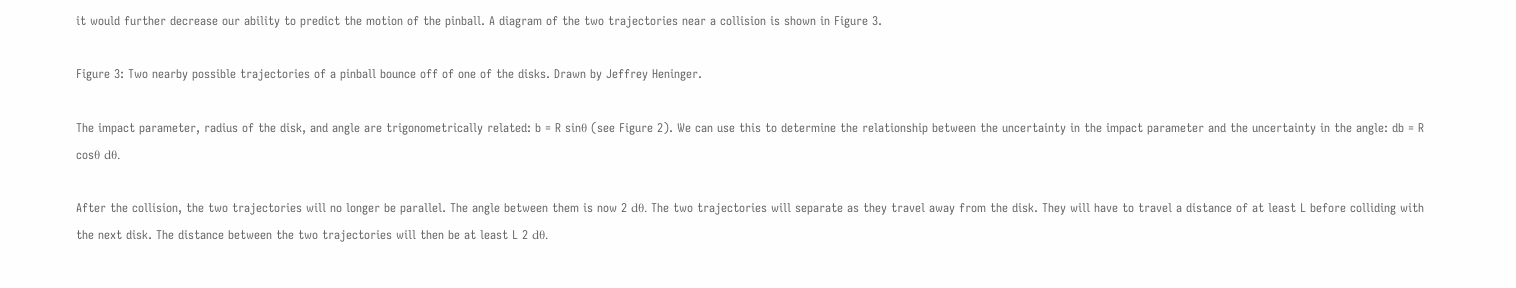it would further decrease our ability to predict the motion of the pinball. A diagram of the two trajectories near a collision is shown in Figure 3.

Figure 3: Two nearby possible trajectories of a pinball bounce off of one of the disks. Drawn by Jeffrey Heninger.

The impact parameter, radius of the disk, and angle are trigonometrically related: b = R sinθ (see Figure 2). We can use this to determine the relationship between the uncertainty in the impact parameter and the uncertainty in the angle: db = R cosθ dθ.

After the collision, the two trajectories will no longer be parallel. The angle between them is now 2 dθ. The two trajectories will separate as they travel away from the disk. They will have to travel a distance of at least L before colliding with the next disk. The distance between the two trajectories will then be at least L 2 dθ.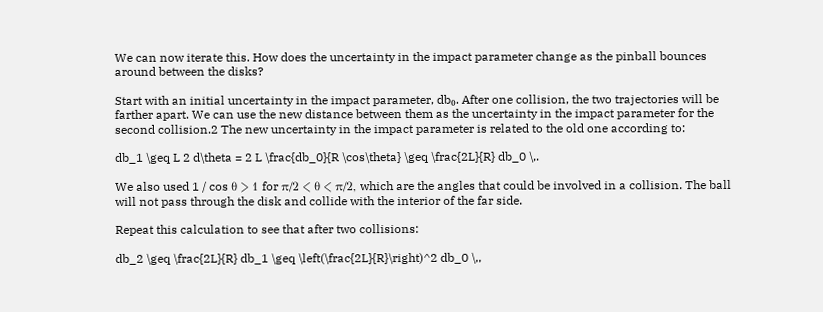We can now iterate this. How does the uncertainty in the impact parameter change as the pinball bounces around between the disks?

Start with an initial uncertainty in the impact parameter, db₀. After one collision, the two trajectories will be farther apart. We can use the new distance between them as the uncertainty in the impact parameter for the second collision.2 The new uncertainty in the impact parameter is related to the old one according to:

db_1 \geq L 2 d\theta = 2 L \frac{db_0}{R \cos\theta} \geq \frac{2L}{R} db_0 \,.

We also used 1 / cos θ > 1 for π/2 < θ < π/2, which are the angles that could be involved in a collision. The ball will not pass through the disk and collide with the interior of the far side.

Repeat this calculation to see that after two collisions:

db_2 \geq \frac{2L}{R} db_1 \geq \left(\frac{2L}{R}\right)^2 db_0 \,,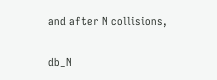and after N collisions,

db_N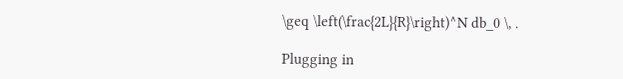\geq \left(\frac{2L}{R}\right)^N db_0 \, .

Plugging in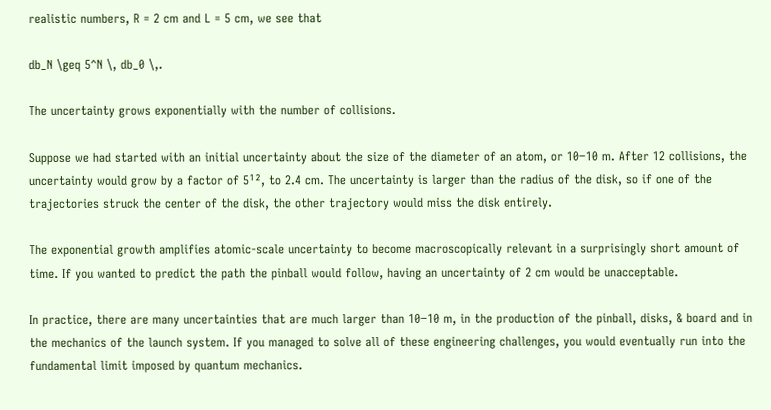realistic numbers, R = 2 cm and L = 5 cm, we see that

db_N \geq 5^N \, db_0 \,.

The uncertainty grows exponentially with the number of collisions.

Suppose we had started with an initial uncertainty about the size of the diameter of an atom, or 10−10 m. After 12 collisions, the uncertainty would grow by a factor of 5¹², to 2.4 cm. The uncertainty is larger than the radius of the disk, so if one of the trajectories struck the center of the disk, the other trajectory would miss the disk entirely.

The exponential growth amplifies atomic-scale uncertainty to become macroscopically relevant in a surprisingly short amount of time. If you wanted to predict the path the pinball would follow, having an uncertainty of 2 cm would be unacceptable.

In practice, there are many uncertainties that are much larger than 10−10 m, in the production of the pinball, disks, & board and in the mechanics of the launch system. If you managed to solve all of these engineering challenges, you would eventually run into the fundamental limit imposed by quantum mechanics.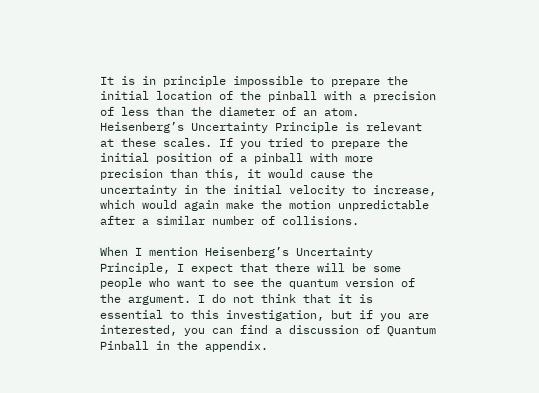It is in principle impossible to prepare the initial location of the pinball with a precision of less than the diameter of an atom. Heisenberg’s Uncertainty Principle is relevant at these scales. If you tried to prepare the initial position of a pinball with more precision than this, it would cause the uncertainty in the initial velocity to increase, which would again make the motion unpredictable after a similar number of collisions.

When I mention Heisenberg’s Uncertainty Principle, I expect that there will be some people who want to see the quantum version of the argument. I do not think that it is essential to this investigation, but if you are interested, you can find a discussion of Quantum Pinball in the appendix.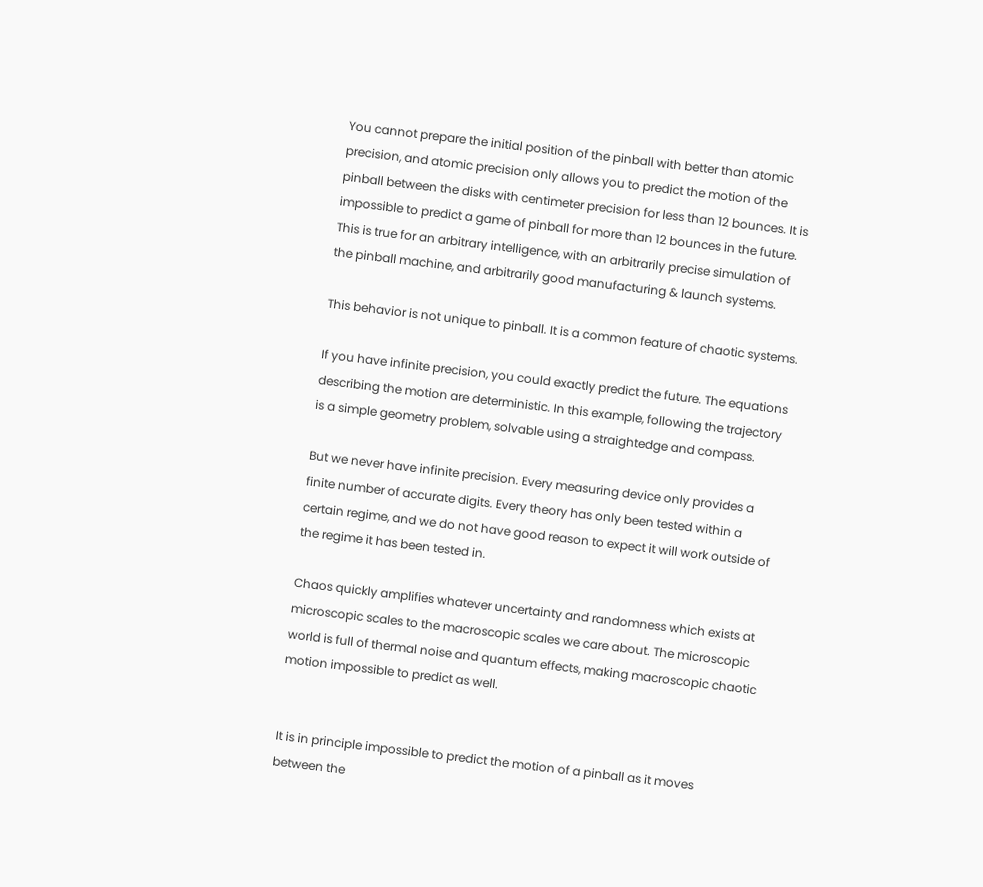You cannot prepare the initial position of the pinball with better than atomic precision, and atomic precision only allows you to predict the motion of the pinball between the disks with centimeter precision for less than 12 bounces. It is impossible to predict a game of pinball for more than 12 bounces in the future. This is true for an arbitrary intelligence, with an arbitrarily precise simulation of the pinball machine, and arbitrarily good manufacturing & launch systems.

This behavior is not unique to pinball. It is a common feature of chaotic systems.

If you have infinite precision, you could exactly predict the future. The equations describing the motion are deterministic. In this example, following the trajectory is a simple geometry problem, solvable using a straightedge and compass.

But we never have infinite precision. Every measuring device only provides a finite number of accurate digits. Every theory has only been tested within a certain regime, and we do not have good reason to expect it will work outside of the regime it has been tested in.

Chaos quickly amplifies whatever uncertainty and randomness which exists at microscopic scales to the macroscopic scales we care about. The microscopic world is full of thermal noise and quantum effects, making macroscopic chaotic motion impossible to predict as well.


It is in principle impossible to predict the motion of a pinball as it moves between the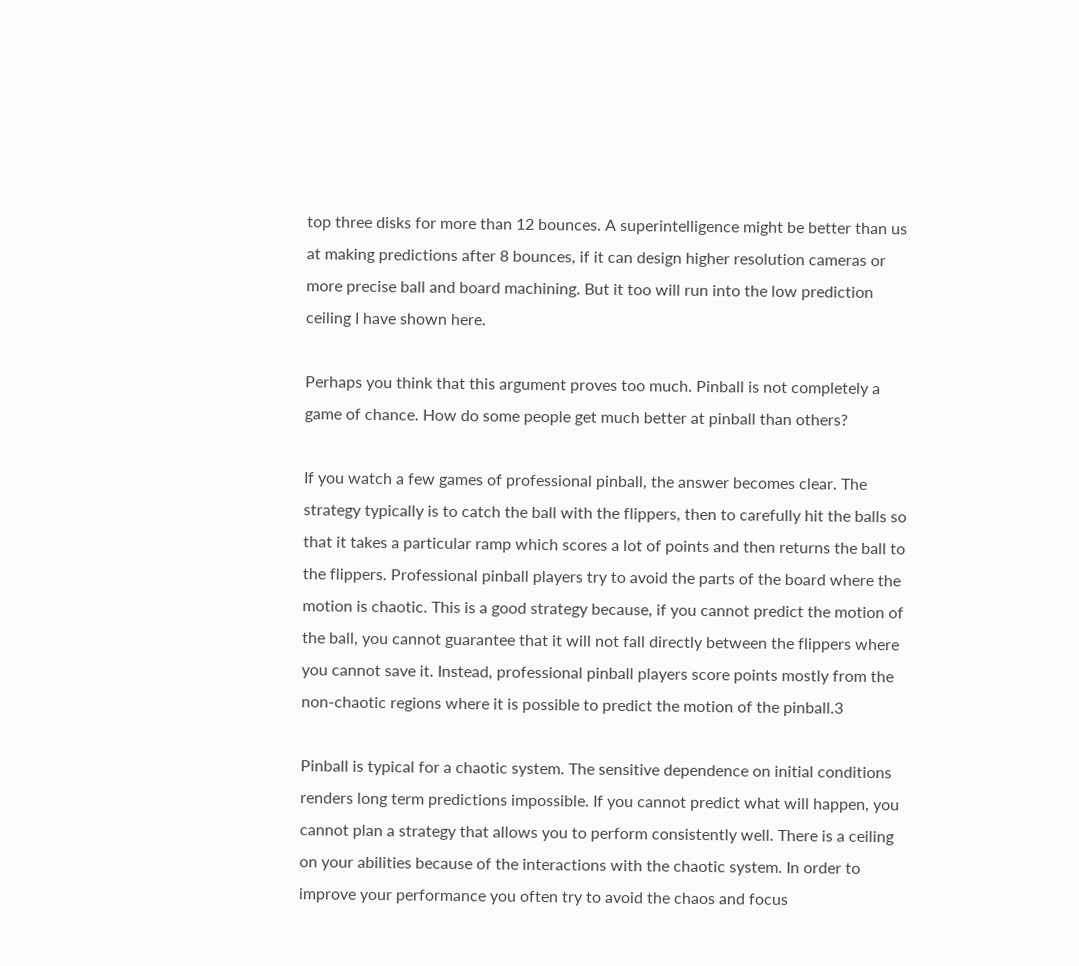top three disks for more than 12 bounces. A superintelligence might be better than us at making predictions after 8 bounces, if it can design higher resolution cameras or more precise ball and board machining. But it too will run into the low prediction ceiling I have shown here.

Perhaps you think that this argument proves too much. Pinball is not completely a game of chance. How do some people get much better at pinball than others?

If you watch a few games of professional pinball, the answer becomes clear. The strategy typically is to catch the ball with the flippers, then to carefully hit the balls so that it takes a particular ramp which scores a lot of points and then returns the ball to the flippers. Professional pinball players try to avoid the parts of the board where the motion is chaotic. This is a good strategy because, if you cannot predict the motion of the ball, you cannot guarantee that it will not fall directly between the flippers where you cannot save it. Instead, professional pinball players score points mostly from the non-chaotic regions where it is possible to predict the motion of the pinball.3

Pinball is typical for a chaotic system. The sensitive dependence on initial conditions renders long term predictions impossible. If you cannot predict what will happen, you cannot plan a strategy that allows you to perform consistently well. There is a ceiling on your abilities because of the interactions with the chaotic system. In order to improve your performance you often try to avoid the chaos and focus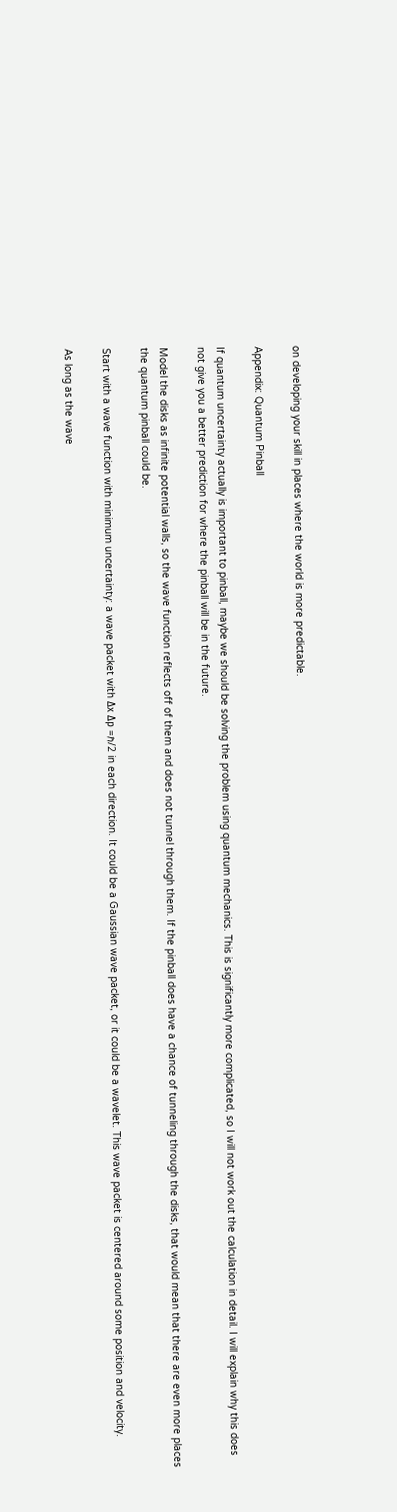on developing your skill in places where the world is more predictable.

Appendix: Quantum Pinball

If quantum uncertainty actually is important to pinball, maybe we should be solving the problem using quantum mechanics. This is significantly more complicated, so I will not work out the calculation in detail. I will explain why this does not give you a better prediction for where the pinball will be in the future.

Model the disks as infinite potential walls, so the wave function reflects off of them and does not tunnel through them. If the pinball does have a chance of tunneling through the disks, that would mean that there are even more places the quantum pinball could be.

Start with a wave function with minimum uncertainty: a wave packet with Δx Δp =ℏ/2 in each direction. It could be a Gaussian wave packet, or it could be a wavelet. This wave packet is centered around some position and velocity.

As long as the wave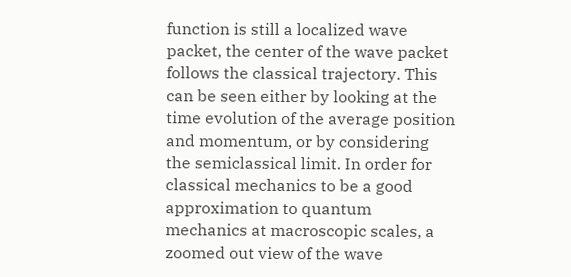function is still a localized wave packet, the center of the wave packet follows the classical trajectory. This can be seen either by looking at the time evolution of the average position and momentum, or by considering the semiclassical limit. In order for classical mechanics to be a good approximation to quantum mechanics at macroscopic scales, a zoomed out view of the wave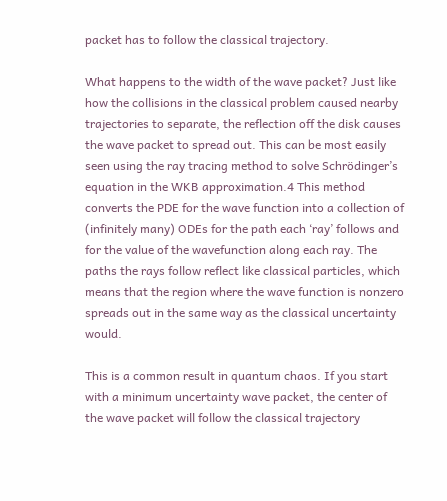packet has to follow the classical trajectory.

What happens to the width of the wave packet? Just like how the collisions in the classical problem caused nearby trajectories to separate, the reflection off the disk causes the wave packet to spread out. This can be most easily seen using the ray tracing method to solve Schrödinger’s equation in the WKB approximation.4 This method converts the PDE for the wave function into a collection of (infinitely many) ODEs for the path each ‘ray’ follows and for the value of the wavefunction along each ray. The paths the rays follow reflect like classical particles, which means that the region where the wave function is nonzero spreads out in the same way as the classical uncertainty would.

This is a common result in quantum chaos. If you start with a minimum uncertainty wave packet, the center of the wave packet will follow the classical trajectory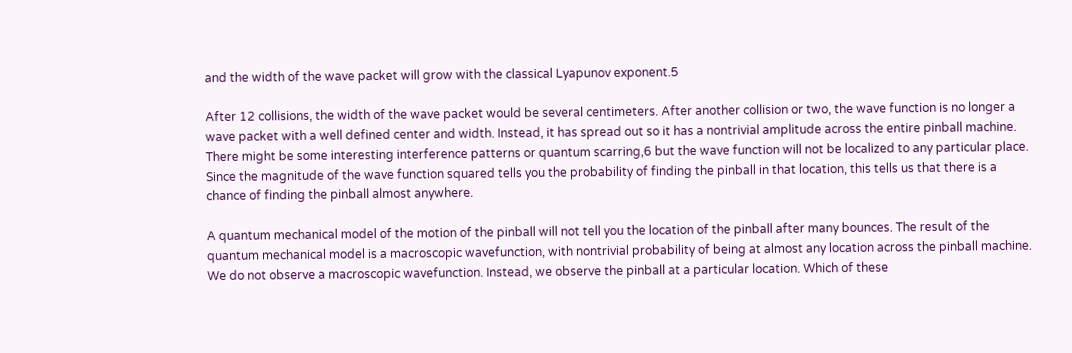and the width of the wave packet will grow with the classical Lyapunov exponent.5

After 12 collisions, the width of the wave packet would be several centimeters. After another collision or two, the wave function is no longer a wave packet with a well defined center and width. Instead, it has spread out so it has a nontrivial amplitude across the entire pinball machine. There might be some interesting interference patterns or quantum scarring,6 but the wave function will not be localized to any particular place. Since the magnitude of the wave function squared tells you the probability of finding the pinball in that location, this tells us that there is a chance of finding the pinball almost anywhere.

A quantum mechanical model of the motion of the pinball will not tell you the location of the pinball after many bounces. The result of the quantum mechanical model is a macroscopic wavefunction, with nontrivial probability of being at almost any location across the pinball machine. We do not observe a macroscopic wavefunction. Instead, we observe the pinball at a particular location. Which of these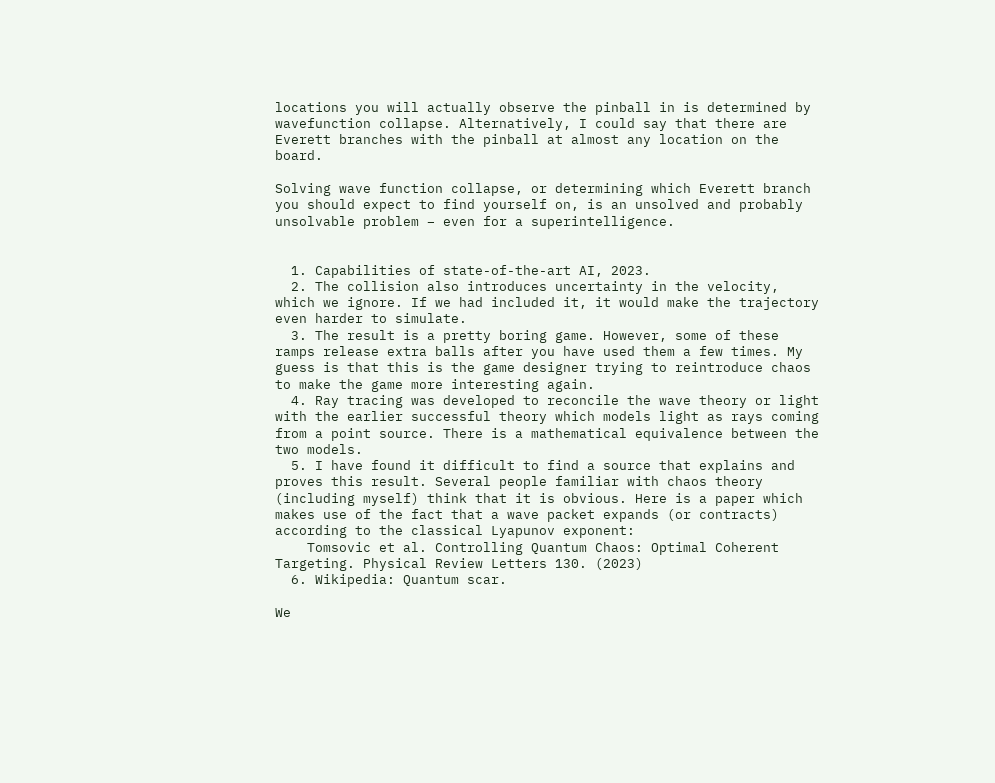locations you will actually observe the pinball in is determined by wavefunction collapse. Alternatively, I could say that there are Everett branches with the pinball at almost any location on the board.

Solving wave function collapse, or determining which Everett branch you should expect to find yourself on, is an unsolved and probably unsolvable problem – even for a superintelligence.


  1. Capabilities of state-of-the-art AI, 2023.
  2. The collision also introduces uncertainty in the velocity, which we ignore. If we had included it, it would make the trajectory even harder to simulate.
  3. The result is a pretty boring game. However, some of these ramps release extra balls after you have used them a few times. My guess is that this is the game designer trying to reintroduce chaos to make the game more interesting again.
  4. Ray tracing was developed to reconcile the wave theory or light with the earlier successful theory which models light as rays coming from a point source. There is a mathematical equivalence between the two models.
  5. I have found it difficult to find a source that explains and proves this result. Several people familiar with chaos theory (including myself) think that it is obvious. Here is a paper which makes use of the fact that a wave packet expands (or contracts) according to the classical Lyapunov exponent:
    Tomsovic et al. Controlling Quantum Chaos: Optimal Coherent Targeting. Physical Review Letters 130. (2023)
  6. Wikipedia: Quantum scar.

We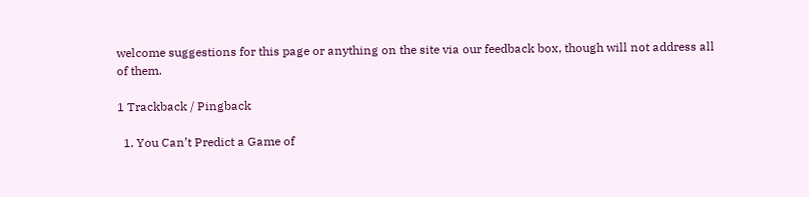welcome suggestions for this page or anything on the site via our feedback box, though will not address all of them.

1 Trackback / Pingback

  1. You Can’t Predict a Game of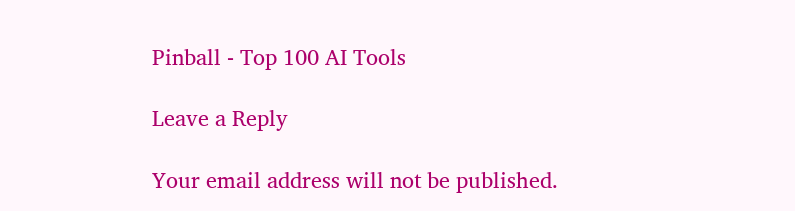Pinball - Top 100 AI Tools

Leave a Reply

Your email address will not be published.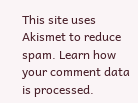This site uses Akismet to reduce spam. Learn how your comment data is processed.